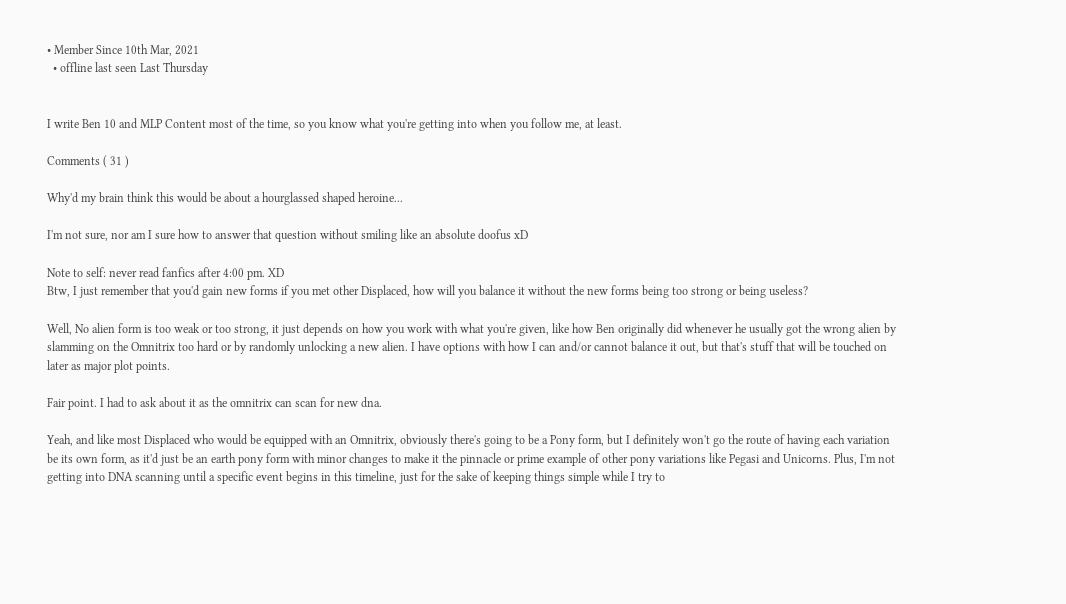• Member Since 10th Mar, 2021
  • offline last seen Last Thursday


I write Ben 10 and MLP Content most of the time, so you know what you're getting into when you follow me, at least.

Comments ( 31 )

Why'd my brain think this would be about a hourglassed shaped heroine...

I'm not sure, nor am I sure how to answer that question without smiling like an absolute doofus xD

Note to self: never read fanfics after 4:00 pm. XD
Btw, I just remember that you'd gain new forms if you met other Displaced, how will you balance it without the new forms being too strong or being useless?

Well, No alien form is too weak or too strong, it just depends on how you work with what you're given, like how Ben originally did whenever he usually got the wrong alien by slamming on the Omnitrix too hard or by randomly unlocking a new alien. I have options with how I can and/or cannot balance it out, but that's stuff that will be touched on later as major plot points.

Fair point. I had to ask about it as the omnitrix can scan for new dna.

Yeah, and like most Displaced who would be equipped with an Omnitrix, obviously there's going to be a Pony form, but I definitely won't go the route of having each variation be its own form, as it'd just be an earth pony form with minor changes to make it the pinnacle or prime example of other pony variations like Pegasi and Unicorns. Plus, I'm not getting into DNA scanning until a specific event begins in this timeline, just for the sake of keeping things simple while I try to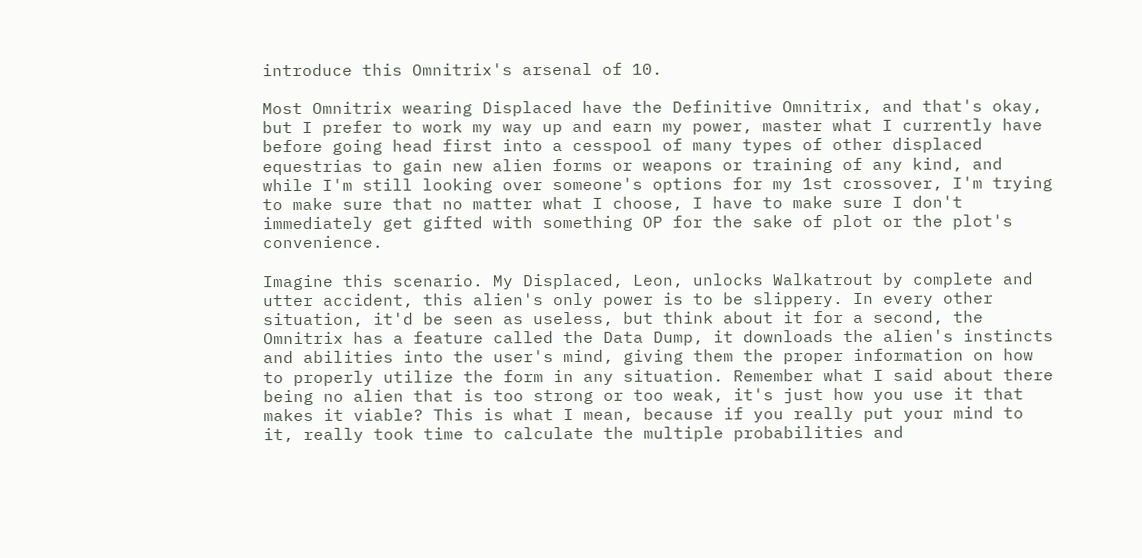introduce this Omnitrix's arsenal of 10.

Most Omnitrix wearing Displaced have the Definitive Omnitrix, and that's okay, but I prefer to work my way up and earn my power, master what I currently have before going head first into a cesspool of many types of other displaced equestrias to gain new alien forms or weapons or training of any kind, and while I'm still looking over someone's options for my 1st crossover, I'm trying to make sure that no matter what I choose, I have to make sure I don't immediately get gifted with something OP for the sake of plot or the plot's convenience.

Imagine this scenario. My Displaced, Leon, unlocks Walkatrout by complete and utter accident, this alien's only power is to be slippery. In every other situation, it'd be seen as useless, but think about it for a second, the Omnitrix has a feature called the Data Dump, it downloads the alien's instincts and abilities into the user's mind, giving them the proper information on how to properly utilize the form in any situation. Remember what I said about there being no alien that is too strong or too weak, it's just how you use it that makes it viable? This is what I mean, because if you really put your mind to it, really took time to calculate the multiple probabilities and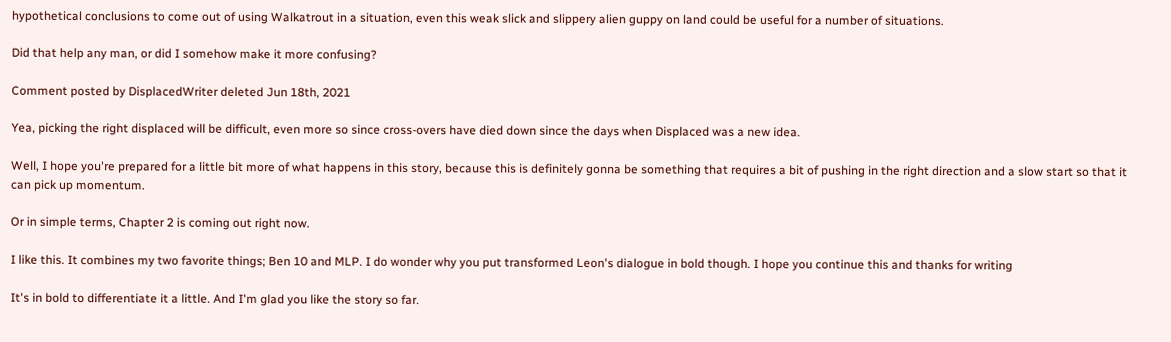hypothetical conclusions to come out of using Walkatrout in a situation, even this weak slick and slippery alien guppy on land could be useful for a number of situations.

Did that help any man, or did I somehow make it more confusing?

Comment posted by DisplacedWriter deleted Jun 18th, 2021

Yea, picking the right displaced will be difficult, even more so since cross-overs have died down since the days when Displaced was a new idea.

Well, I hope you're prepared for a little bit more of what happens in this story, because this is definitely gonna be something that requires a bit of pushing in the right direction and a slow start so that it can pick up momentum.

Or in simple terms, Chapter 2 is coming out right now.

I like this. It combines my two favorite things; Ben 10 and MLP. I do wonder why you put transformed Leon's dialogue in bold though. I hope you continue this and thanks for writing

It's in bold to differentiate it a little. And I'm glad you like the story so far.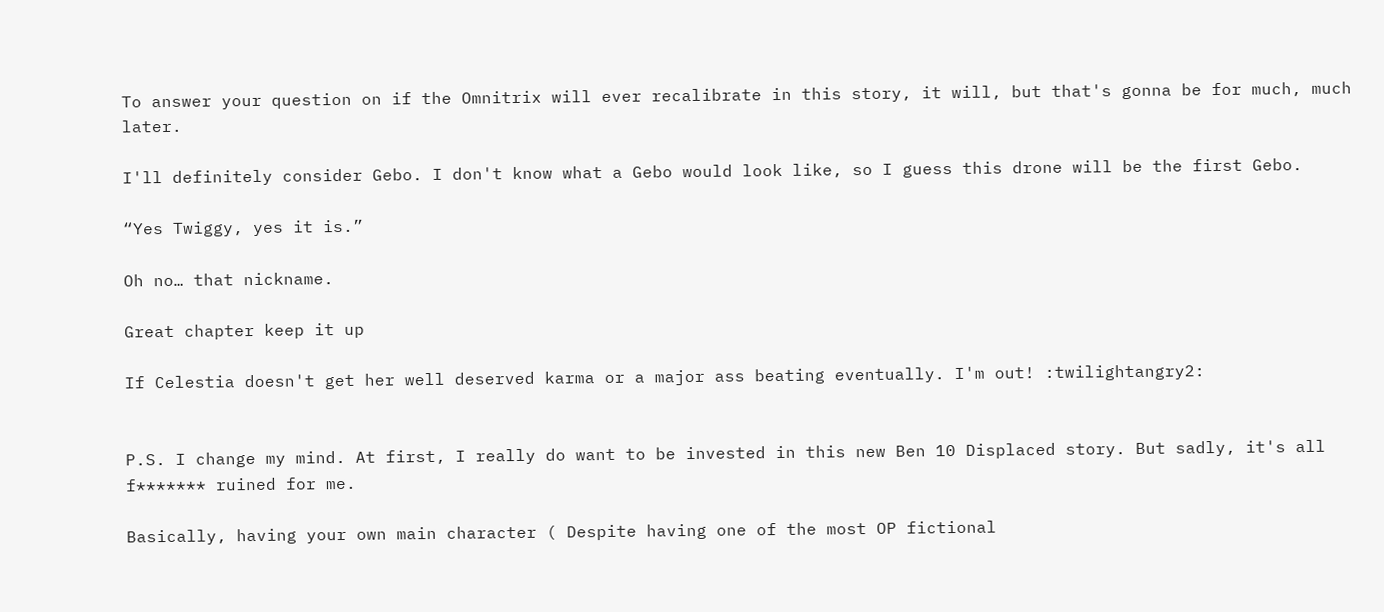To answer your question on if the Omnitrix will ever recalibrate in this story, it will, but that's gonna be for much, much later.

I'll definitely consider Gebo. I don't know what a Gebo would look like, so I guess this drone will be the first Gebo.

“Yes Twiggy, yes it is.”

Oh no… that nickname.

Great chapter keep it up

If Celestia doesn't get her well deserved karma or a major ass beating eventually. I'm out! :twilightangry2:


P.S. I change my mind. At first, I really do want to be invested in this new Ben 10 Displaced story. But sadly, it's all f******* ruined for me.

Basically, having your own main character ( Despite having one of the most OP fictional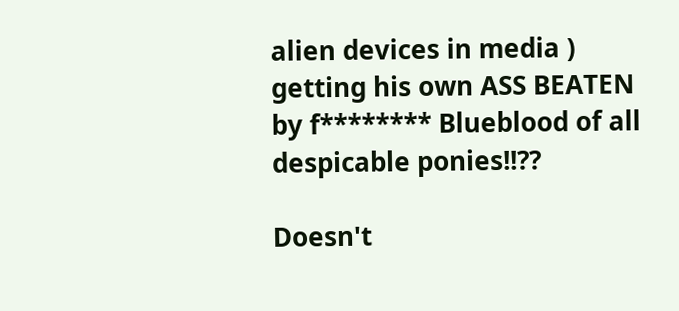alien devices in media ) getting his own ASS BEATEN by f******** Blueblood of all despicable ponies!!??

Doesn't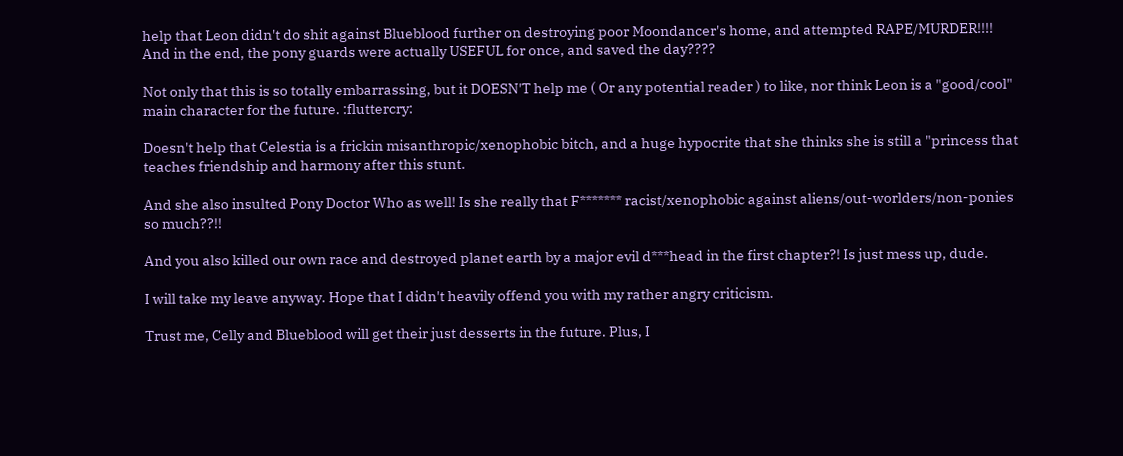help that Leon didn't do shit against Blueblood further on destroying poor Moondancer's home, and attempted RAPE/MURDER!!!! And in the end, the pony guards were actually USEFUL for once, and saved the day????

Not only that this is so totally embarrassing, but it DOESN'T help me ( Or any potential reader ) to like, nor think Leon is a "good/cool" main character for the future. :fluttercry:

Doesn't help that Celestia is a frickin misanthropic/xenophobic bitch, and a huge hypocrite that she thinks she is still a "princess that teaches friendship and harmony after this stunt.

And she also insulted Pony Doctor Who as well! Is she really that F******* racist/xenophobic against aliens/out-worlders/non-ponies so much??!!

And you also killed our own race and destroyed planet earth by a major evil d***head in the first chapter?! Is just mess up, dude.

I will take my leave anyway. Hope that I didn't heavily offend you with my rather angry criticism.

Trust me, Celly and Blueblood will get their just desserts in the future. Plus, I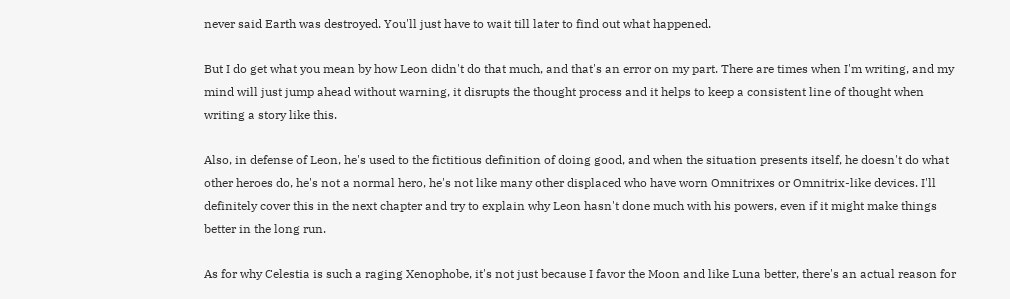never said Earth was destroyed. You'll just have to wait till later to find out what happened.

But I do get what you mean by how Leon didn't do that much, and that's an error on my part. There are times when I'm writing, and my mind will just jump ahead without warning, it disrupts the thought process and it helps to keep a consistent line of thought when writing a story like this.

Also, in defense of Leon, he's used to the fictitious definition of doing good, and when the situation presents itself, he doesn't do what other heroes do, he's not a normal hero, he's not like many other displaced who have worn Omnitrixes or Omnitrix-like devices. I'll definitely cover this in the next chapter and try to explain why Leon hasn't done much with his powers, even if it might make things better in the long run.

As for why Celestia is such a raging Xenophobe, it's not just because I favor the Moon and like Luna better, there's an actual reason for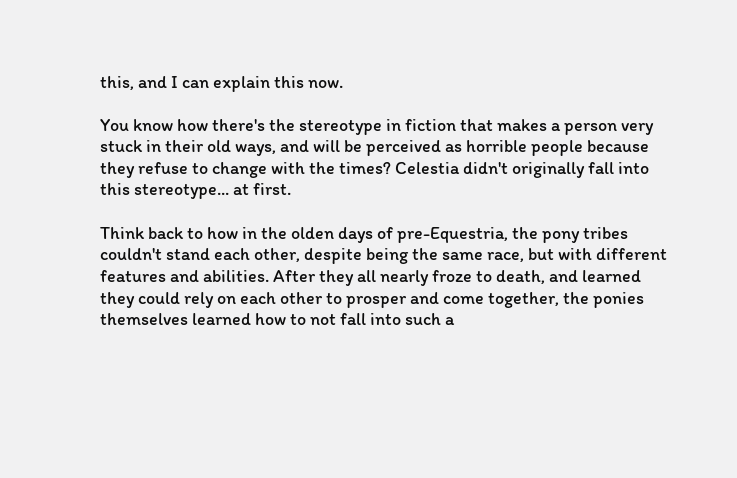this, and I can explain this now.

You know how there's the stereotype in fiction that makes a person very stuck in their old ways, and will be perceived as horrible people because they refuse to change with the times? Celestia didn't originally fall into this stereotype... at first.

Think back to how in the olden days of pre-Equestria, the pony tribes couldn't stand each other, despite being the same race, but with different features and abilities. After they all nearly froze to death, and learned they could rely on each other to prosper and come together, the ponies themselves learned how to not fall into such a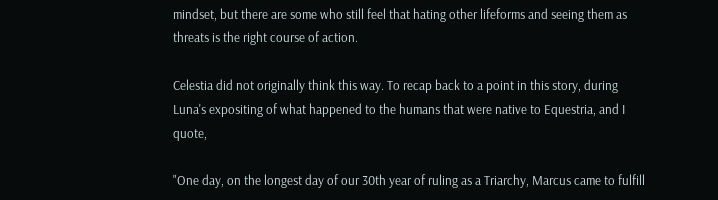mindset, but there are some who still feel that hating other lifeforms and seeing them as threats is the right course of action.

Celestia did not originally think this way. To recap back to a point in this story, during Luna's expositing of what happened to the humans that were native to Equestria, and I quote,

"One day, on the longest day of our 30th year of ruling as a Triarchy, Marcus came to fulfill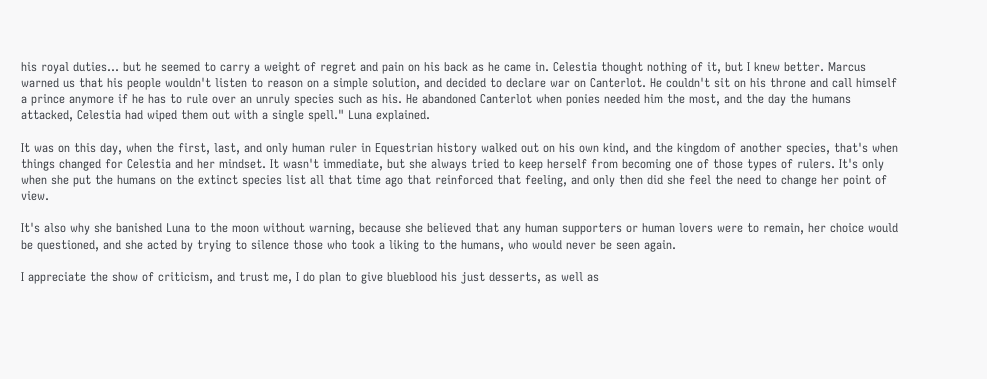his royal duties... but he seemed to carry a weight of regret and pain on his back as he came in. Celestia thought nothing of it, but I knew better. Marcus warned us that his people wouldn't listen to reason on a simple solution, and decided to declare war on Canterlot. He couldn't sit on his throne and call himself a prince anymore if he has to rule over an unruly species such as his. He abandoned Canterlot when ponies needed him the most, and the day the humans attacked, Celestia had wiped them out with a single spell." Luna explained.

It was on this day, when the first, last, and only human ruler in Equestrian history walked out on his own kind, and the kingdom of another species, that's when things changed for Celestia and her mindset. It wasn't immediate, but she always tried to keep herself from becoming one of those types of rulers. It's only when she put the humans on the extinct species list all that time ago that reinforced that feeling, and only then did she feel the need to change her point of view.

It's also why she banished Luna to the moon without warning, because she believed that any human supporters or human lovers were to remain, her choice would be questioned, and she acted by trying to silence those who took a liking to the humans, who would never be seen again.

I appreciate the show of criticism, and trust me, I do plan to give blueblood his just desserts, as well as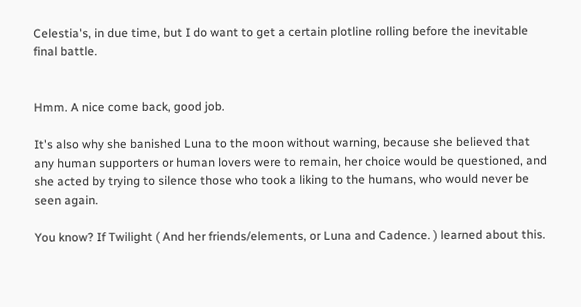Celestia's, in due time, but I do want to get a certain plotline rolling before the inevitable final battle.


Hmm. A nice come back, good job.

It's also why she banished Luna to the moon without warning, because she believed that any human supporters or human lovers were to remain, her choice would be questioned, and she acted by trying to silence those who took a liking to the humans, who would never be seen again.

You know? If Twilight ( And her friends/elements, or Luna and Cadence. ) learned about this.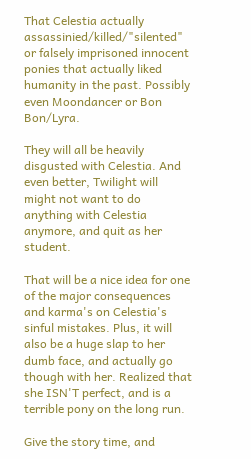That Celestia actually assassinied/killed/"silented" or falsely imprisoned innocent ponies that actually liked humanity in the past. Possibly even Moondancer or Bon Bon/Lyra.

They will all be heavily disgusted with Celestia. And even better, Twilight will might not want to do anything with Celestia anymore, and quit as her student.

That will be a nice idea for one of the major consequences and karma's on Celestia's sinful mistakes. Plus, it will also be a huge slap to her dumb face, and actually go though with her. Realized that she ISN'T perfect, and is a terrible pony on the long run.

Give the story time, and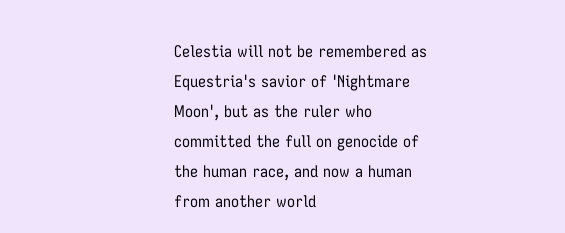Celestia will not be remembered as Equestria's savior of 'Nightmare Moon', but as the ruler who committed the full on genocide of the human race, and now a human from another world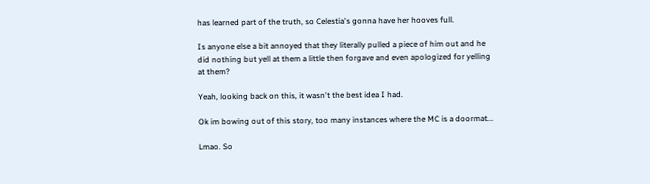has learned part of the truth, so Celestia's gonna have her hooves full.

Is anyone else a bit annoyed that they literally pulled a piece of him out and he did nothing but yell at them a little then forgave and even apologized for yelling at them?

Yeah, looking back on this, it wasn't the best idea I had.

Ok im bowing out of this story, too many instances where the MC is a doormat...

Lmao. So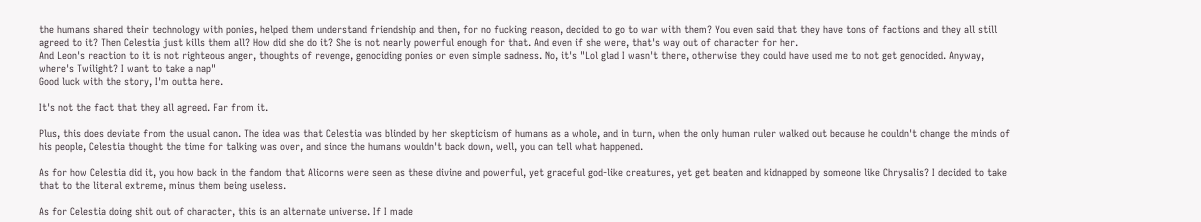the humans shared their technology with ponies, helped them understand friendship and then, for no fucking reason, decided to go to war with them? You even said that they have tons of factions and they all still agreed to it? Then Celestia just kills them all? How did she do it? She is not nearly powerful enough for that. And even if she were, that's way out of character for her.
And Leon's reaction to it is not righteous anger, thoughts of revenge, genociding ponies or even simple sadness. No, it's "Lol glad I wasn't there, otherwise they could have used me to not get genocided. Anyway, where's Twilight? I want to take a nap"
Good luck with the story, I'm outta here.

It's not the fact that they all agreed. Far from it.

Plus, this does deviate from the usual canon. The idea was that Celestia was blinded by her skepticism of humans as a whole, and in turn, when the only human ruler walked out because he couldn't change the minds of his people, Celestia thought the time for talking was over, and since the humans wouldn't back down, well, you can tell what happened.

As for how Celestia did it, you how back in the fandom that Alicorns were seen as these divine and powerful, yet graceful god-like creatures, yet get beaten and kidnapped by someone like Chrysalis? I decided to take that to the literal extreme, minus them being useless.

As for Celestia doing shit out of character, this is an alternate universe. If I made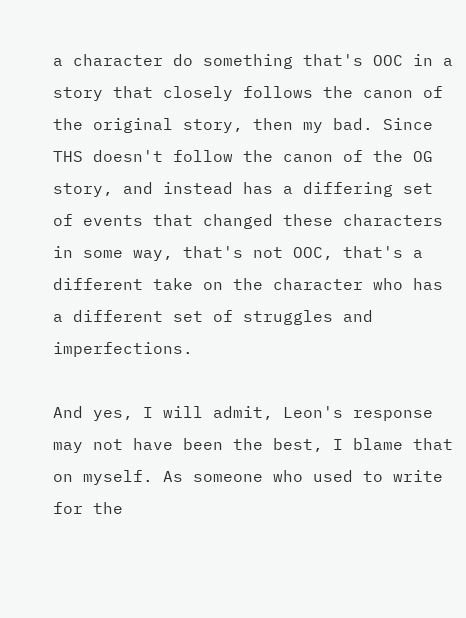a character do something that's OOC in a story that closely follows the canon of the original story, then my bad. Since THS doesn't follow the canon of the OG story, and instead has a differing set of events that changed these characters in some way, that's not OOC, that's a different take on the character who has a different set of struggles and imperfections.

And yes, I will admit, Leon's response may not have been the best, I blame that on myself. As someone who used to write for the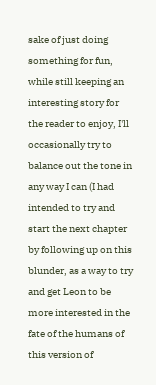sake of just doing something for fun, while still keeping an interesting story for the reader to enjoy, I'll occasionally try to balance out the tone in any way I can (I had intended to try and start the next chapter by following up on this blunder, as a way to try and get Leon to be more interested in the fate of the humans of this version of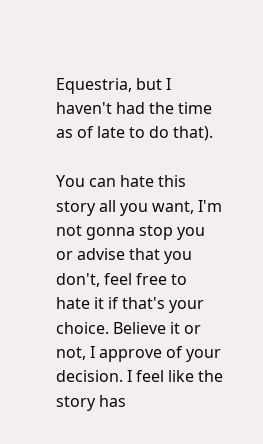Equestria, but I haven't had the time as of late to do that).

You can hate this story all you want, I'm not gonna stop you or advise that you don't, feel free to hate it if that's your choice. Believe it or not, I approve of your decision. I feel like the story has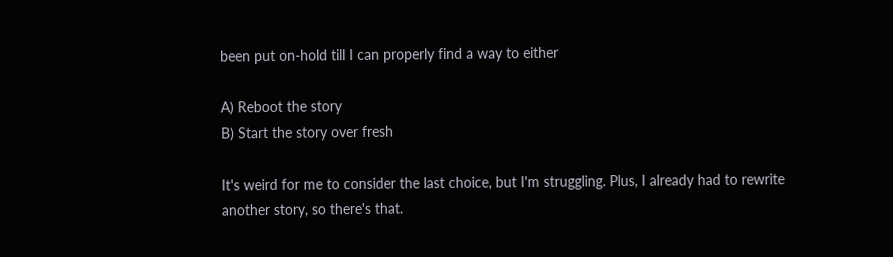been put on-hold till I can properly find a way to either

A) Reboot the story
B) Start the story over fresh

It's weird for me to consider the last choice, but I'm struggling. Plus, I already had to rewrite another story, so there's that.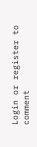Login or register to comment